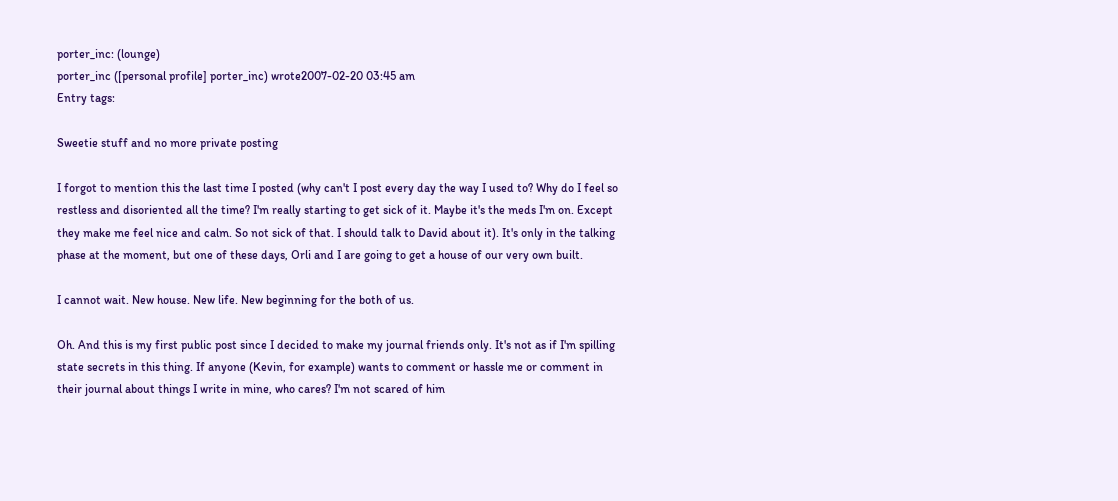porter_inc: (lounge)
porter_inc ([personal profile] porter_inc) wrote2007-02-20 03:45 am
Entry tags:

Sweetie stuff and no more private posting

I forgot to mention this the last time I posted (why can't I post every day the way I used to? Why do I feel so restless and disoriented all the time? I'm really starting to get sick of it. Maybe it's the meds I'm on. Except they make me feel nice and calm. So not sick of that. I should talk to David about it). It's only in the talking phase at the moment, but one of these days, Orli and I are going to get a house of our very own built.

I cannot wait. New house. New life. New beginning for the both of us.

Oh. And this is my first public post since I decided to make my journal friends only. It's not as if I'm spilling state secrets in this thing. If anyone (Kevin, for example) wants to comment or hassle me or comment in their journal about things I write in mine, who cares? I'm not scared of him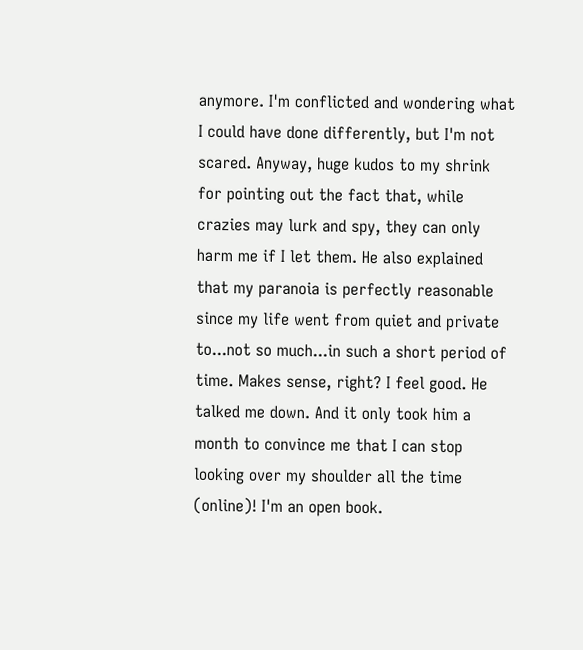anymore. I'm conflicted and wondering what I could have done differently, but I'm not scared. Anyway, huge kudos to my shrink for pointing out the fact that, while crazies may lurk and spy, they can only harm me if I let them. He also explained that my paranoia is perfectly reasonable since my life went from quiet and private to...not so much...in such a short period of time. Makes sense, right? I feel good. He talked me down. And it only took him a month to convince me that I can stop looking over my shoulder all the time (online)! I'm an open book.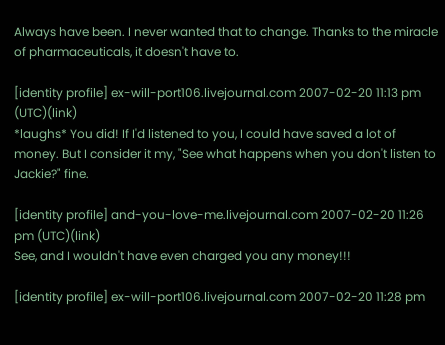Always have been. I never wanted that to change. Thanks to the miracle of pharmaceuticals, it doesn't have to.

[identity profile] ex-will-port106.livejournal.com 2007-02-20 11:13 pm (UTC)(link)
*laughs* You did! If I'd listened to you, I could have saved a lot of money. But I consider it my, "See what happens when you don't listen to Jackie?" fine.

[identity profile] and-you-love-me.livejournal.com 2007-02-20 11:26 pm (UTC)(link)
See, and I wouldn't have even charged you any money!!!

[identity profile] ex-will-port106.livejournal.com 2007-02-20 11:28 pm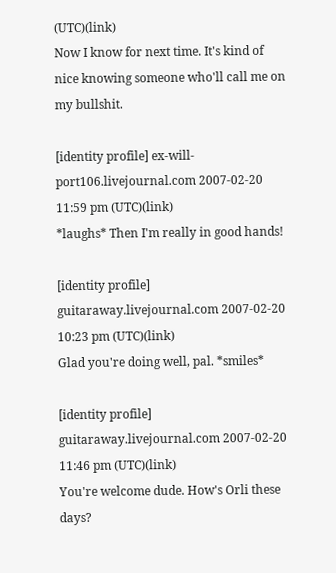(UTC)(link)
Now I know for next time. It's kind of nice knowing someone who'll call me on my bullshit.

[identity profile] ex-will-port106.livejournal.com 2007-02-20 11:59 pm (UTC)(link)
*laughs* Then I'm really in good hands!

[identity profile] guitaraway.livejournal.com 2007-02-20 10:23 pm (UTC)(link)
Glad you're doing well, pal. *smiles*

[identity profile] guitaraway.livejournal.com 2007-02-20 11:46 pm (UTC)(link)
You're welcome dude. How's Orli these days?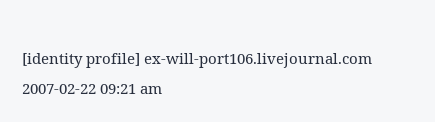[identity profile] ex-will-port106.livejournal.com 2007-02-22 09:21 am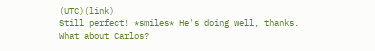(UTC)(link)
Still perfect! *smiles* He's doing well, thanks. What about Carlos?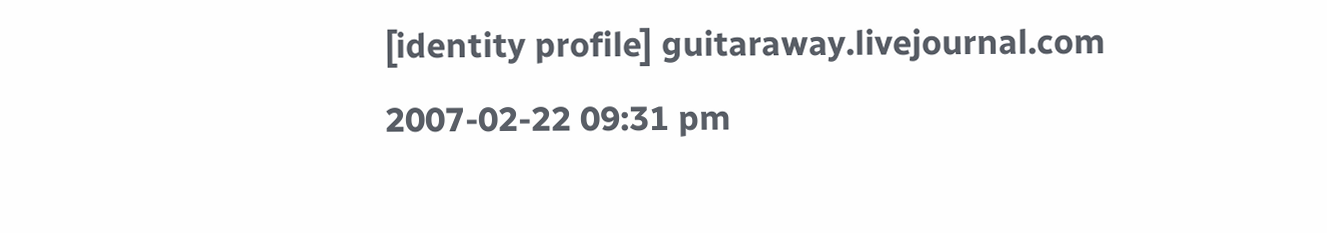[identity profile] guitaraway.livejournal.com 2007-02-22 09:31 pm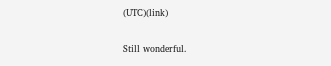(UTC)(link)

Still wonderful.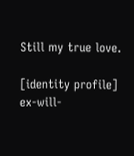Still my true love.

[identity profile] ex-will-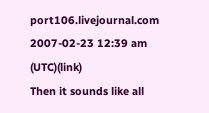port106.livejournal.com 2007-02-23 12:39 am (UTC)(link)
Then it sounds like all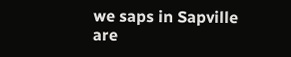we saps in Sapville are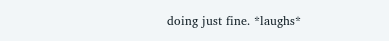doing just fine. *laughs*